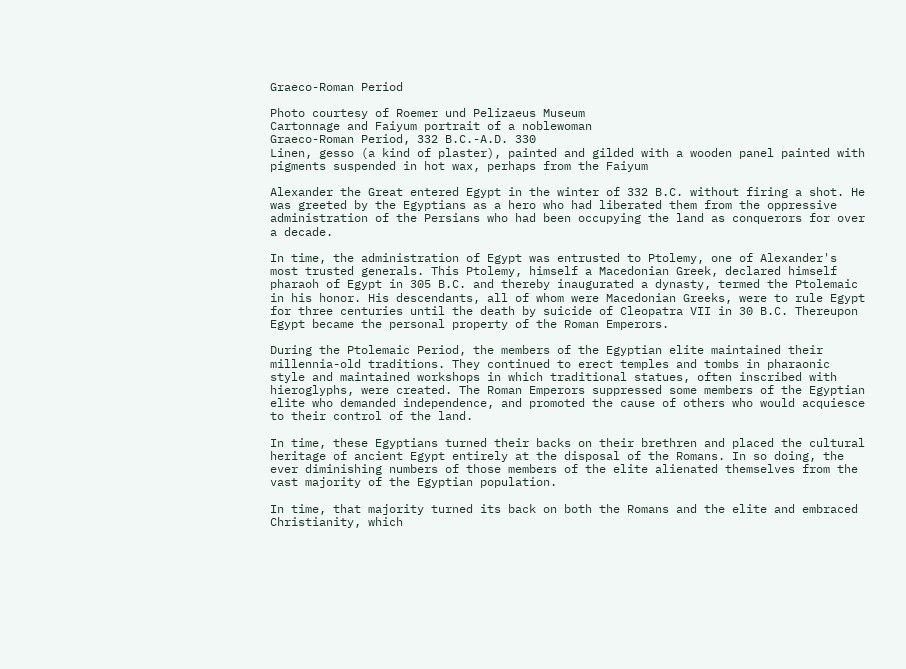Graeco-Roman Period

Photo courtesy of Roemer und Pelizaeus Museum
Cartonnage and Faiyum portrait of a noblewoman
Graeco-Roman Period, 332 B.C.-A.D. 330
Linen, gesso (a kind of plaster), painted and gilded with a wooden panel painted with pigments suspended in hot wax, perhaps from the Faiyum

Alexander the Great entered Egypt in the winter of 332 B.C. without firing a shot. He was greeted by the Egyptians as a hero who had liberated them from the oppressive administration of the Persians who had been occupying the land as conquerors for over a decade.

In time, the administration of Egypt was entrusted to Ptolemy, one of Alexander's most trusted generals. This Ptolemy, himself a Macedonian Greek, declared himself pharaoh of Egypt in 305 B.C. and thereby inaugurated a dynasty, termed the Ptolemaic in his honor. His descendants, all of whom were Macedonian Greeks, were to rule Egypt for three centuries until the death by suicide of Cleopatra VII in 30 B.C. Thereupon Egypt became the personal property of the Roman Emperors.

During the Ptolemaic Period, the members of the Egyptian elite maintained their millennia-old traditions. They continued to erect temples and tombs in pharaonic style and maintained workshops in which traditional statues, often inscribed with hieroglyphs, were created. The Roman Emperors suppressed some members of the Egyptian elite who demanded independence, and promoted the cause of others who would acquiesce to their control of the land.

In time, these Egyptians turned their backs on their brethren and placed the cultural heritage of ancient Egypt entirely at the disposal of the Romans. In so doing, the ever diminishing numbers of those members of the elite alienated themselves from the vast majority of the Egyptian population.

In time, that majority turned its back on both the Romans and the elite and embraced Christianity, which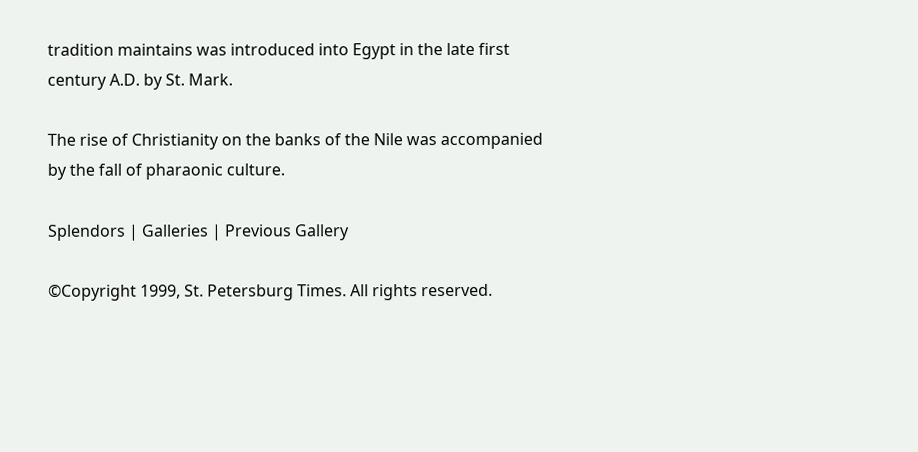tradition maintains was introduced into Egypt in the late first century A.D. by St. Mark.

The rise of Christianity on the banks of the Nile was accompanied by the fall of pharaonic culture.

Splendors | Galleries | Previous Gallery

©Copyright 1999, St. Petersburg Times. All rights reserved.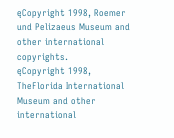ęCopyright 1998, Roemer und Pelizaeus Museum and other international copyrights.
ęCopyright 1998, TheFlorida International Museum and other international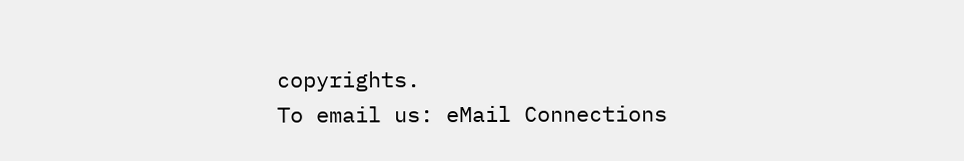copyrights.
To email us: eMail Connections